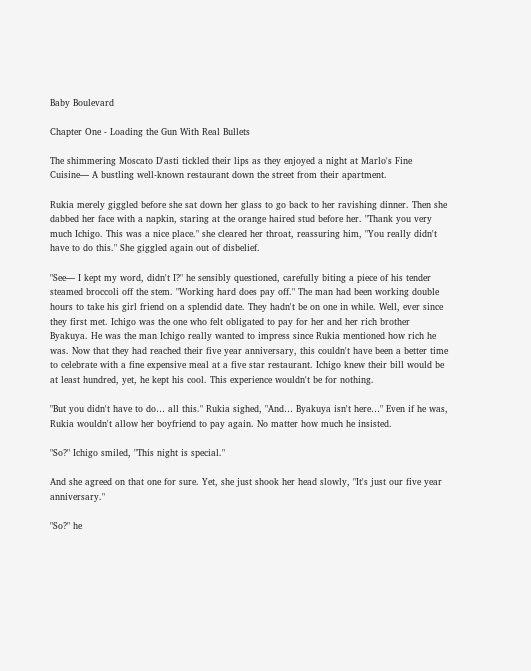Baby Boulevard

Chapter One - Loading the Gun With Real Bullets

The shimmering Moscato D'asti tickled their lips as they enjoyed a night at Marlo's Fine Cuisine— A bustling well-known restaurant down the street from their apartment.

Rukia merely giggled before she sat down her glass to go back to her ravishing dinner. Then she dabbed her face with a napkin, staring at the orange haired stud before her. "Thank you very much Ichigo. This was a nice place." she cleared her throat, reassuring him, "You really didn't have to do this." She giggled again out of disbelief.

"See— I kept my word, didn't I?" he sensibly questioned, carefully biting a piece of his tender steamed broccoli off the stem. "Working hard does pay off." The man had been working double hours to take his girl friend on a splendid date. They hadn't be on one in while. Well, ever since they first met. Ichigo was the one who felt obligated to pay for her and her rich brother Byakuya. He was the man Ichigo really wanted to impress since Rukia mentioned how rich he was. Now that they had reached their five year anniversary, this couldn't have been a better time to celebrate with a fine expensive meal at a five star restaurant. Ichigo knew their bill would be at least hundred, yet, he kept his cool. This experience wouldn't be for nothing.

"But you didn't have to do… all this." Rukia sighed, "And… Byakuya isn't here…" Even if he was, Rukia wouldn't allow her boyfriend to pay again. No matter how much he insisted.

"So?" Ichigo smiled, "This night is special."

And she agreed on that one for sure. Yet, she just shook her head slowly, "It's just our five year anniversary."

"So?" he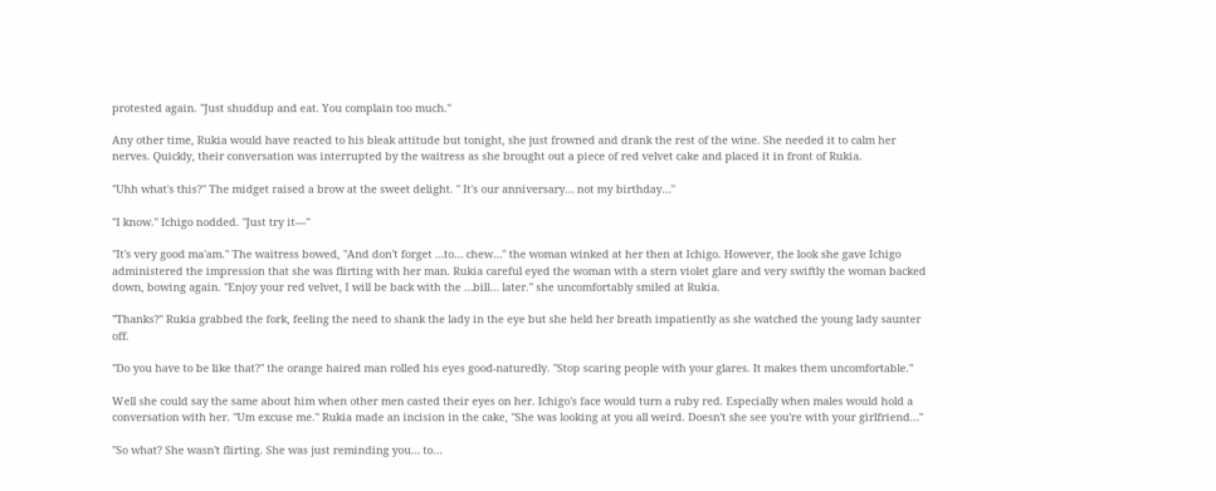protested again. "Just shuddup and eat. You complain too much."

Any other time, Rukia would have reacted to his bleak attitude but tonight, she just frowned and drank the rest of the wine. She needed it to calm her nerves. Quickly, their conversation was interrupted by the waitress as she brought out a piece of red velvet cake and placed it in front of Rukia.

"Uhh what's this?" The midget raised a brow at the sweet delight. " It's our anniversary… not my birthday…"

"I know." Ichigo nodded. "Just try it—"

"It's very good ma'am." The waitress bowed, "And don't forget …to… chew…" the woman winked at her then at Ichigo. However, the look she gave Ichigo administered the impression that she was flirting with her man. Rukia careful eyed the woman with a stern violet glare and very swiftly the woman backed down, bowing again. "Enjoy your red velvet, I will be back with the …bill… later." she uncomfortably smiled at Rukia.

"Thanks?" Rukia grabbed the fork, feeling the need to shank the lady in the eye but she held her breath impatiently as she watched the young lady saunter off.

"Do you have to be like that?" the orange haired man rolled his eyes good-naturedly. "Stop scaring people with your glares. It makes them uncomfortable."

Well she could say the same about him when other men casted their eyes on her. Ichigo's face would turn a ruby red. Especially when males would hold a conversation with her. "Um excuse me." Rukia made an incision in the cake, "She was looking at you all weird. Doesn't she see you're with your girlfriend…"

"So what? She wasn't flirting. She was just reminding you… to…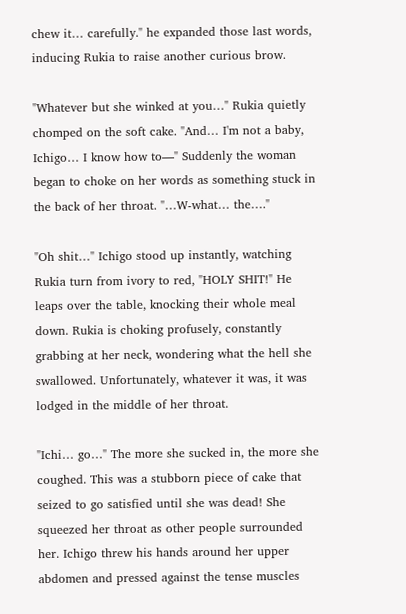chew it… carefully." he expanded those last words, inducing Rukia to raise another curious brow.

"Whatever but she winked at you…" Rukia quietly chomped on the soft cake. "And… I'm not a baby, Ichigo… I know how to—" Suddenly the woman began to choke on her words as something stuck in the back of her throat. "…W-what… the…."

"Oh shit…" Ichigo stood up instantly, watching Rukia turn from ivory to red, "HOLY SHIT!" He leaps over the table, knocking their whole meal down. Rukia is choking profusely, constantly grabbing at her neck, wondering what the hell she swallowed. Unfortunately, whatever it was, it was lodged in the middle of her throat.

"Ichi… go…" The more she sucked in, the more she coughed. This was a stubborn piece of cake that seized to go satisfied until she was dead! She squeezed her throat as other people surrounded her. Ichigo threw his hands around her upper abdomen and pressed against the tense muscles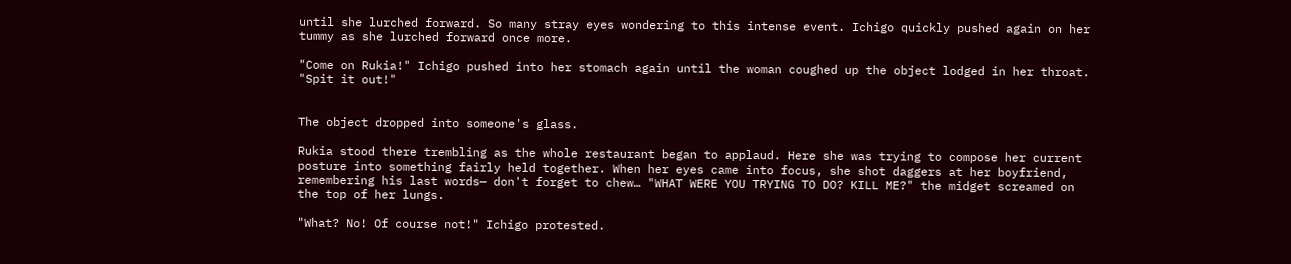until she lurched forward. So many stray eyes wondering to this intense event. Ichigo quickly pushed again on her tummy as she lurched forward once more.

"Come on Rukia!" Ichigo pushed into her stomach again until the woman coughed up the object lodged in her throat. "Spit it out!"


The object dropped into someone's glass.

Rukia stood there trembling as the whole restaurant began to applaud. Here she was trying to compose her current posture into something fairly held together. When her eyes came into focus, she shot daggers at her boyfriend, remembering his last words— don't forget to chew… "WHAT WERE YOU TRYING TO DO? KILL ME?" the midget screamed on the top of her lungs.

"What? No! Of course not!" Ichigo protested.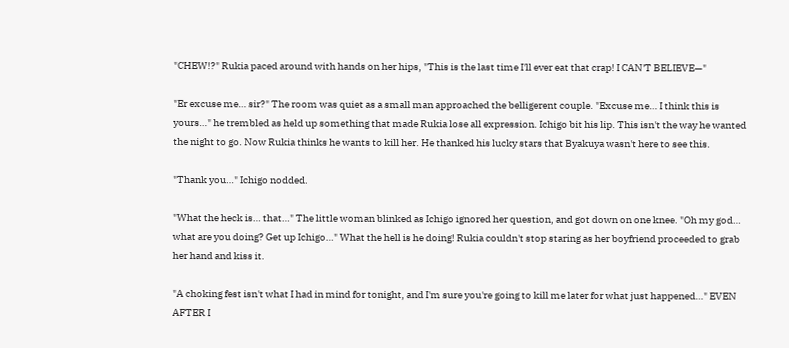"CHEW!?" Rukia paced around with hands on her hips, "This is the last time I'll ever eat that crap! I CAN'T BELIEVE—"

"Er excuse me… sir?" The room was quiet as a small man approached the belligerent couple. "Excuse me… I think this is yours…" he trembled as held up something that made Rukia lose all expression. Ichigo bit his lip. This isn't the way he wanted the night to go. Now Rukia thinks he wants to kill her. He thanked his lucky stars that Byakuya wasn't here to see this.

"Thank you…" Ichigo nodded.

"What the heck is… that…" The little woman blinked as Ichigo ignored her question, and got down on one knee. "Oh my god… what are you doing? Get up Ichigo…" What the hell is he doing! Rukia couldn't stop staring as her boyfriend proceeded to grab her hand and kiss it.

"A choking fest isn't what I had in mind for tonight, and I'm sure you're going to kill me later for what just happened…" EVEN AFTER I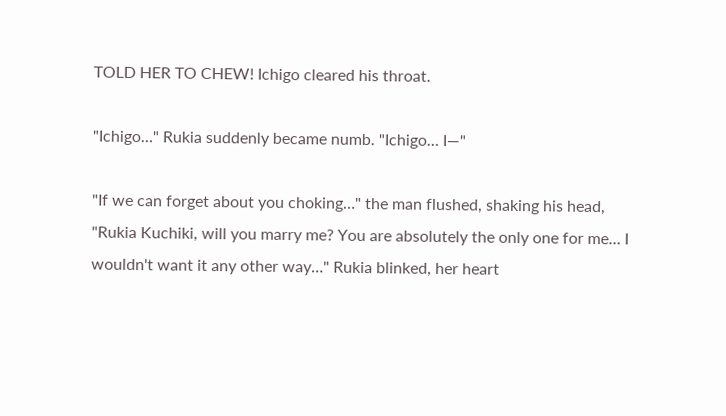TOLD HER TO CHEW! Ichigo cleared his throat.

"Ichigo…" Rukia suddenly became numb. "Ichigo… I—"

"If we can forget about you choking…" the man flushed, shaking his head, "Rukia Kuchiki, will you marry me? You are absolutely the only one for me… I wouldn't want it any other way…" Rukia blinked, her heart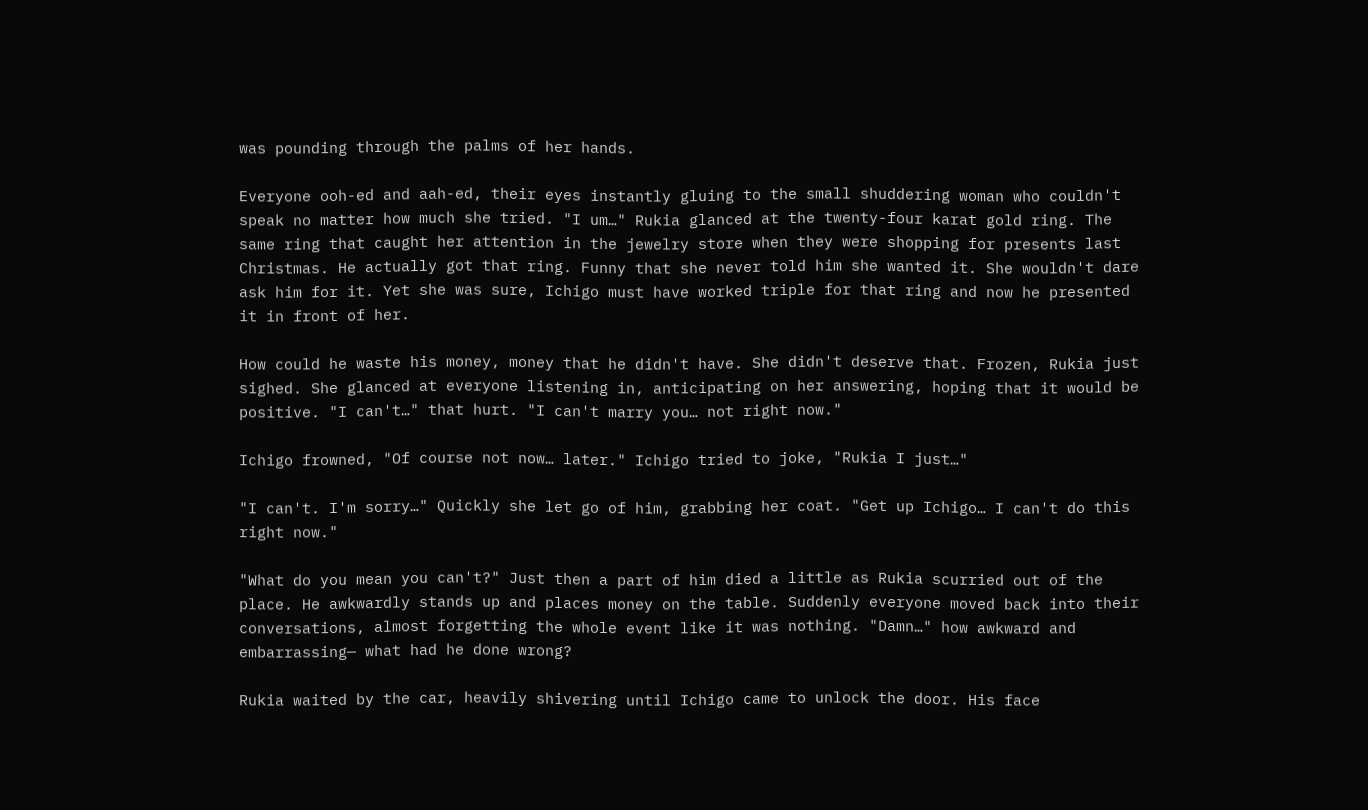was pounding through the palms of her hands.

Everyone ooh-ed and aah-ed, their eyes instantly gluing to the small shuddering woman who couldn't speak no matter how much she tried. "I um…" Rukia glanced at the twenty-four karat gold ring. The same ring that caught her attention in the jewelry store when they were shopping for presents last Christmas. He actually got that ring. Funny that she never told him she wanted it. She wouldn't dare ask him for it. Yet she was sure, Ichigo must have worked triple for that ring and now he presented it in front of her.

How could he waste his money, money that he didn't have. She didn't deserve that. Frozen, Rukia just sighed. She glanced at everyone listening in, anticipating on her answering, hoping that it would be positive. "I can't…" that hurt. "I can't marry you… not right now."

Ichigo frowned, "Of course not now… later." Ichigo tried to joke, "Rukia I just…"

"I can't. I'm sorry…" Quickly she let go of him, grabbing her coat. "Get up Ichigo… I can't do this right now."

"What do you mean you can't?" Just then a part of him died a little as Rukia scurried out of the place. He awkwardly stands up and places money on the table. Suddenly everyone moved back into their conversations, almost forgetting the whole event like it was nothing. "Damn…" how awkward and embarrassing— what had he done wrong?

Rukia waited by the car, heavily shivering until Ichigo came to unlock the door. His face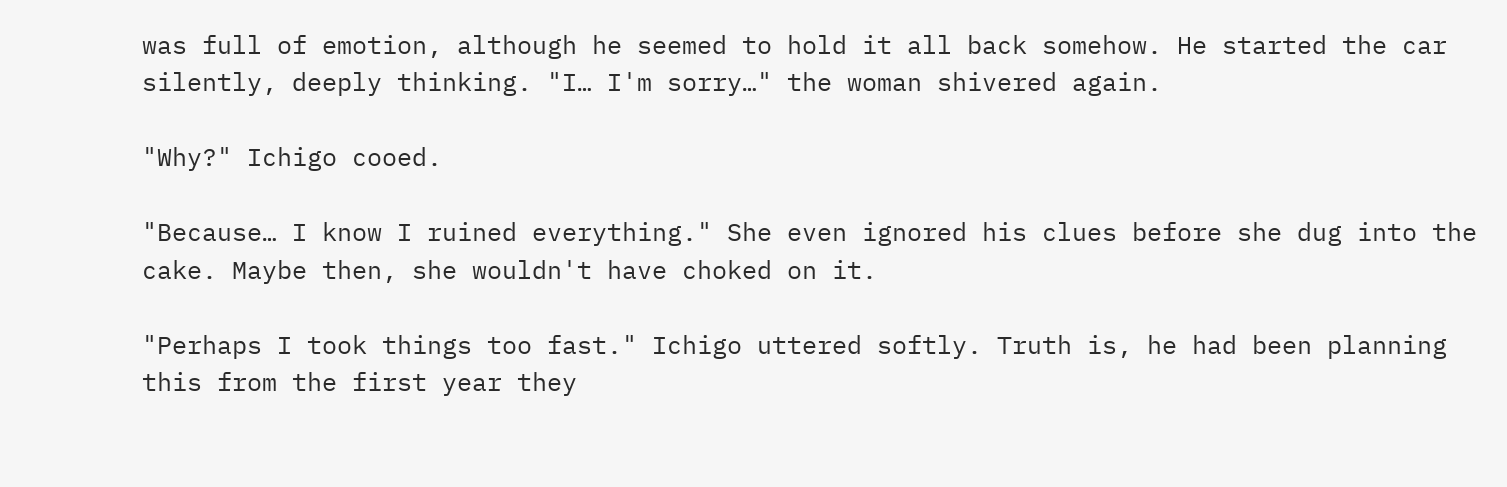was full of emotion, although he seemed to hold it all back somehow. He started the car silently, deeply thinking. "I… I'm sorry…" the woman shivered again.

"Why?" Ichigo cooed.

"Because… I know I ruined everything." She even ignored his clues before she dug into the cake. Maybe then, she wouldn't have choked on it.

"Perhaps I took things too fast." Ichigo uttered softly. Truth is, he had been planning this from the first year they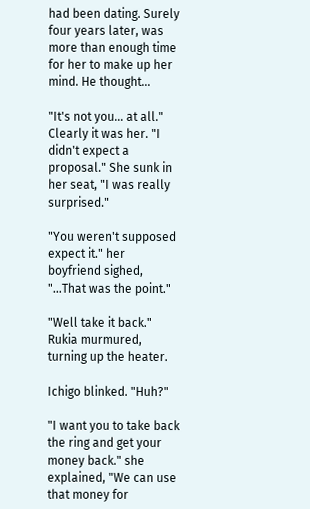had been dating. Surely four years later, was more than enough time for her to make up her mind. He thought…

"It's not you… at all." Clearly it was her. "I didn't expect a proposal." She sunk in her seat, "I was really surprised."

"You weren't supposed expect it." her boyfriend sighed, "…That was the point."

"Well take it back." Rukia murmured, turning up the heater.

Ichigo blinked. "Huh?"

"I want you to take back the ring and get your money back." she explained, "We can use that money for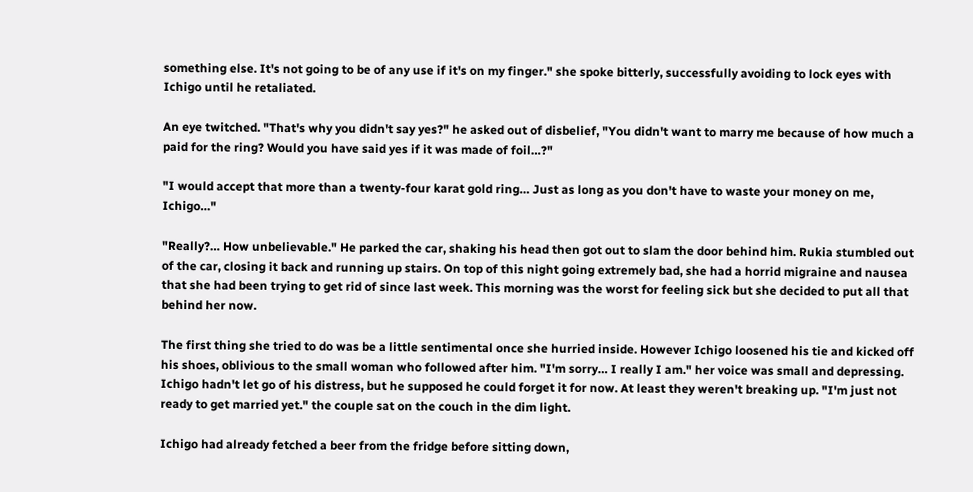something else. It's not going to be of any use if it's on my finger." she spoke bitterly, successfully avoiding to lock eyes with Ichigo until he retaliated.

An eye twitched. "That's why you didn't say yes?" he asked out of disbelief, "You didn't want to marry me because of how much a paid for the ring? Would you have said yes if it was made of foil…?"

"I would accept that more than a twenty-four karat gold ring… Just as long as you don't have to waste your money on me, Ichigo…"

"Really?… How unbelievable." He parked the car, shaking his head then got out to slam the door behind him. Rukia stumbled out of the car, closing it back and running up stairs. On top of this night going extremely bad, she had a horrid migraine and nausea that she had been trying to get rid of since last week. This morning was the worst for feeling sick but she decided to put all that behind her now.

The first thing she tried to do was be a little sentimental once she hurried inside. However Ichigo loosened his tie and kicked off his shoes, oblivious to the small woman who followed after him. "I'm sorry… I really I am." her voice was small and depressing. Ichigo hadn't let go of his distress, but he supposed he could forget it for now. At least they weren't breaking up. "I'm just not ready to get married yet." the couple sat on the couch in the dim light.

Ichigo had already fetched a beer from the fridge before sitting down,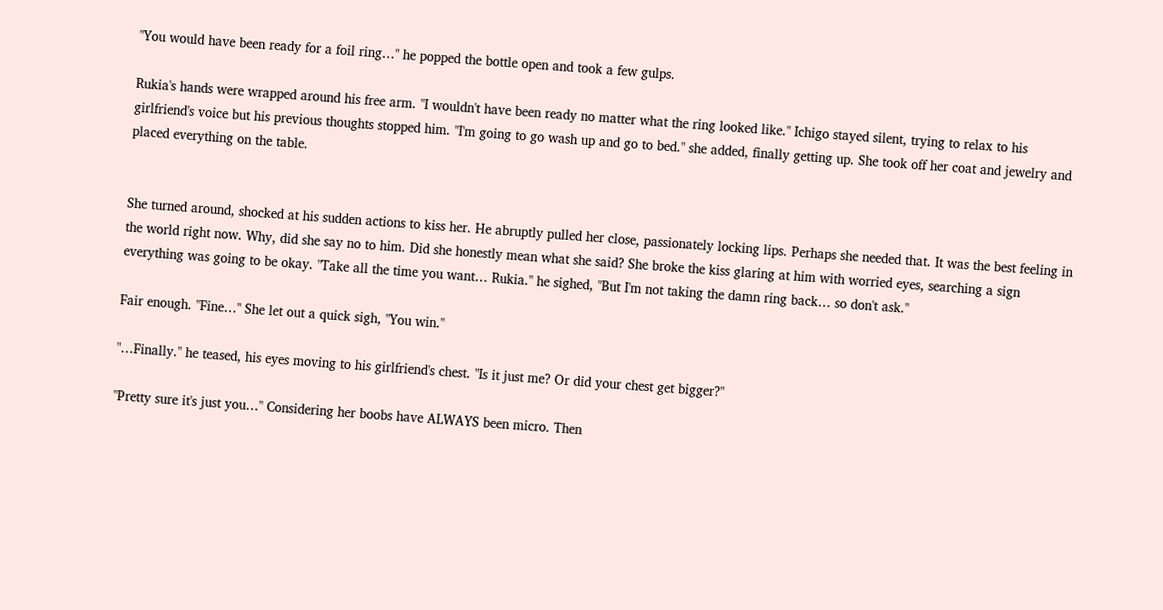"You would have been ready for a foil ring…" he popped the bottle open and took a few gulps.

Rukia's hands were wrapped around his free arm. "I wouldn't have been ready no matter what the ring looked like." Ichigo stayed silent, trying to relax to his girlfriend's voice but his previous thoughts stopped him. "I'm going to go wash up and go to bed." she added, finally getting up. She took off her coat and jewelry and placed everything on the table.


She turned around, shocked at his sudden actions to kiss her. He abruptly pulled her close, passionately locking lips. Perhaps she needed that. It was the best feeling in the world right now. Why, did she say no to him. Did she honestly mean what she said? She broke the kiss glaring at him with worried eyes, searching a sign everything was going to be okay. "Take all the time you want… Rukia." he sighed, "But I'm not taking the damn ring back… so don't ask."

Fair enough. "Fine…" She let out a quick sigh, "You win."

"…Finally." he teased, his eyes moving to his girlfriend's chest. "Is it just me? Or did your chest get bigger?"

"Pretty sure it's just you…" Considering her boobs have ALWAYS been micro. Then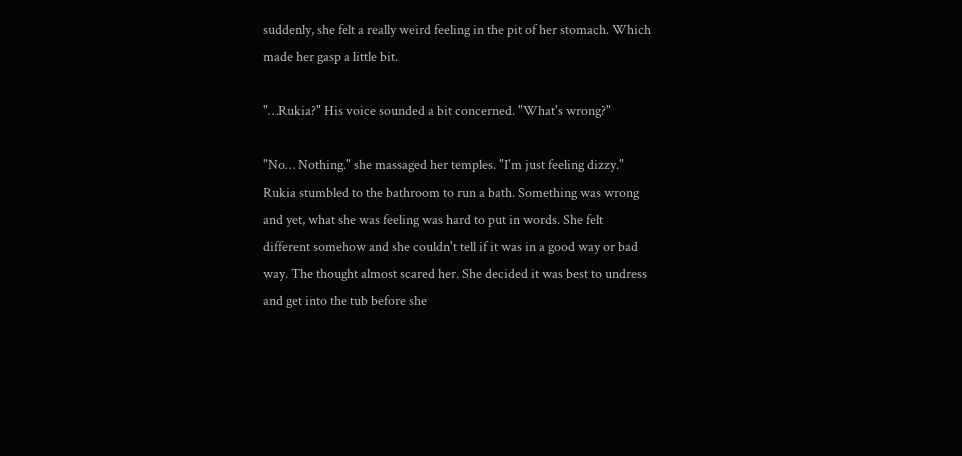suddenly, she felt a really weird feeling in the pit of her stomach. Which made her gasp a little bit.

"…Rukia?" His voice sounded a bit concerned. "What's wrong?"

"No… Nothing." she massaged her temples. "I'm just feeling dizzy." Rukia stumbled to the bathroom to run a bath. Something was wrong and yet, what she was feeling was hard to put in words. She felt different somehow and she couldn't tell if it was in a good way or bad way. The thought almost scared her. She decided it was best to undress and get into the tub before she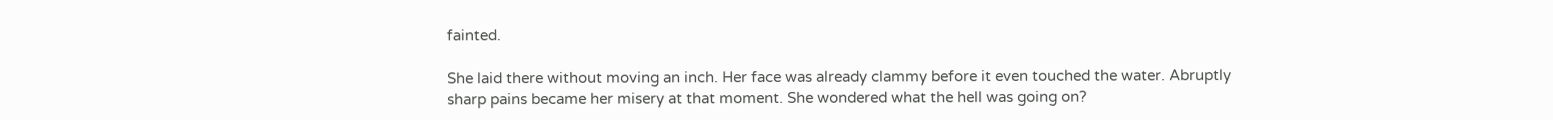fainted.

She laid there without moving an inch. Her face was already clammy before it even touched the water. Abruptly sharp pains became her misery at that moment. She wondered what the hell was going on?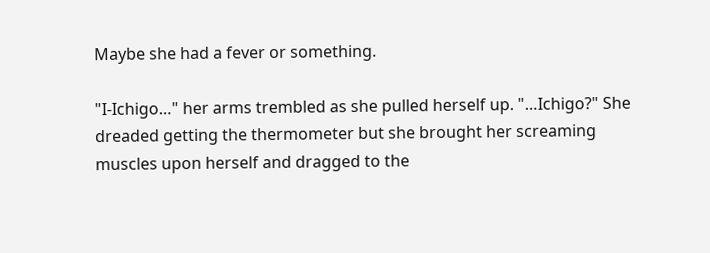Maybe she had a fever or something.

"I-Ichigo…" her arms trembled as she pulled herself up. "…Ichigo?" She dreaded getting the thermometer but she brought her screaming muscles upon herself and dragged to the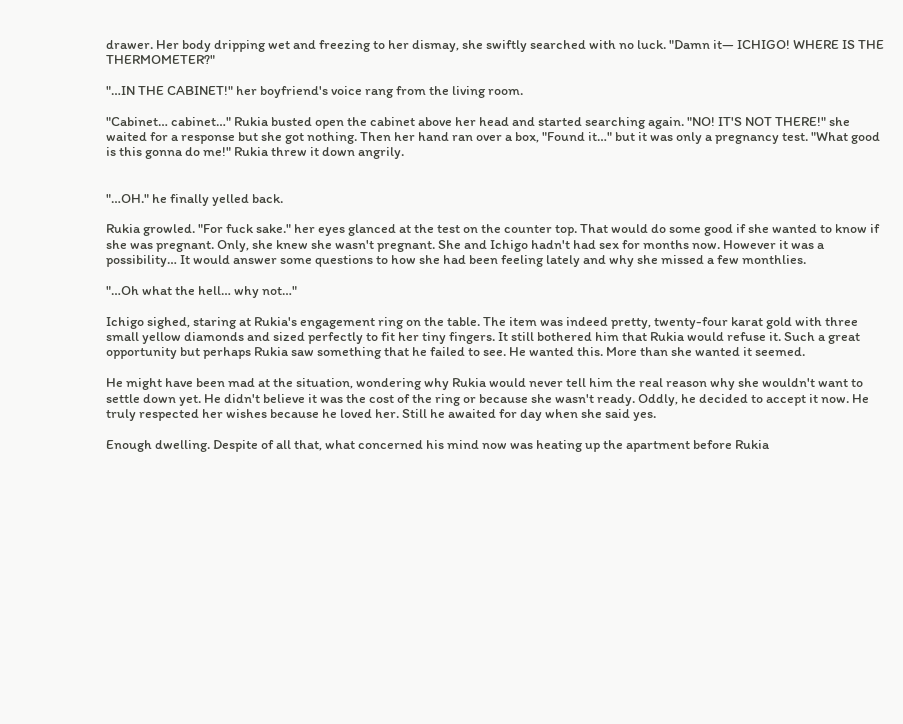drawer. Her body dripping wet and freezing to her dismay, she swiftly searched with no luck. "Damn it— ICHIGO! WHERE IS THE THERMOMETER?"

"…IN THE CABINET!" her boyfriend's voice rang from the living room.

"Cabinet… cabinet…" Rukia busted open the cabinet above her head and started searching again. "NO! IT'S NOT THERE!" she waited for a response but she got nothing. Then her hand ran over a box, "Found it…" but it was only a pregnancy test. "What good is this gonna do me!" Rukia threw it down angrily.


"…OH." he finally yelled back.

Rukia growled. "For fuck sake." her eyes glanced at the test on the counter top. That would do some good if she wanted to know if she was pregnant. Only, she knew she wasn't pregnant. She and Ichigo hadn't had sex for months now. However it was a possibility… It would answer some questions to how she had been feeling lately and why she missed a few monthlies.

"…Oh what the hell… why not…"

Ichigo sighed, staring at Rukia's engagement ring on the table. The item was indeed pretty, twenty-four karat gold with three small yellow diamonds and sized perfectly to fit her tiny fingers. It still bothered him that Rukia would refuse it. Such a great opportunity but perhaps Rukia saw something that he failed to see. He wanted this. More than she wanted it seemed.

He might have been mad at the situation, wondering why Rukia would never tell him the real reason why she wouldn't want to settle down yet. He didn't believe it was the cost of the ring or because she wasn't ready. Oddly, he decided to accept it now. He truly respected her wishes because he loved her. Still he awaited for day when she said yes.

Enough dwelling. Despite of all that, what concerned his mind now was heating up the apartment before Rukia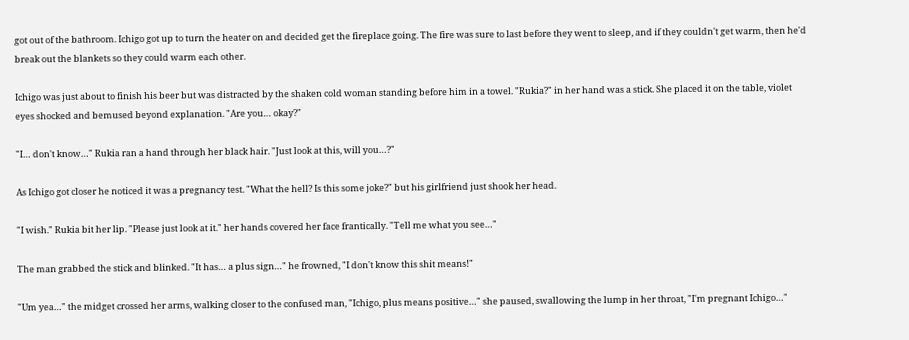got out of the bathroom. Ichigo got up to turn the heater on and decided get the fireplace going. The fire was sure to last before they went to sleep, and if they couldn't get warm, then he'd break out the blankets so they could warm each other.

Ichigo was just about to finish his beer but was distracted by the shaken cold woman standing before him in a towel. "Rukia?" in her hand was a stick. She placed it on the table, violet eyes shocked and bemused beyond explanation. "Are you… okay?"

"I… don't know…" Rukia ran a hand through her black hair. "Just look at this, will you…?"

As Ichigo got closer he noticed it was a pregnancy test. "What the hell? Is this some joke?" but his girlfriend just shook her head.

"I wish." Rukia bit her lip. "Please just look at it." her hands covered her face frantically. "Tell me what you see…"

The man grabbed the stick and blinked. "It has… a plus sign…" he frowned, "I don't know this shit means!"

"Um yea…" the midget crossed her arms, walking closer to the confused man, "Ichigo, plus means positive…" she paused, swallowing the lump in her throat, "I'm pregnant Ichigo…"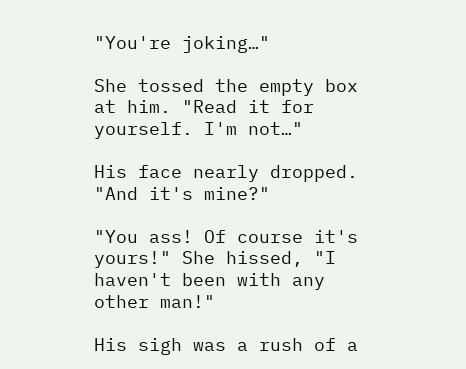"You're joking…"

She tossed the empty box at him. "Read it for yourself. I'm not…"

His face nearly dropped. "And it's mine?"

"You ass! Of course it's yours!" She hissed, "I haven't been with any other man!"

His sigh was a rush of a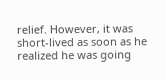relief. However, it was short-lived as soon as he realized he was going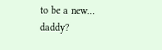to be a new… daddy?